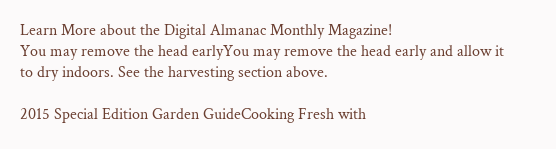Learn More about the Digital Almanac Monthly Magazine!
You may remove the head earlyYou may remove the head early and allow it to dry indoors. See the harvesting section above.

2015 Special Edition Garden GuideCooking Fresh with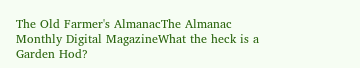The Old Farmer's AlmanacThe Almanac Monthly Digital MagazineWhat the heck is a Garden Hod?